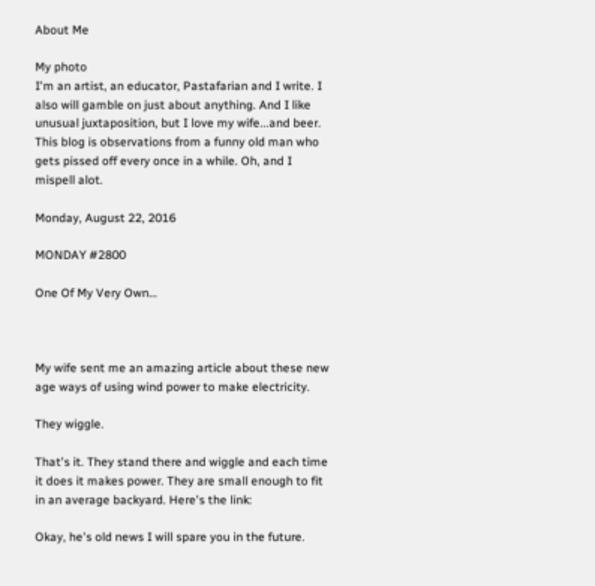About Me

My photo
I'm an artist, an educator, Pastafarian and I write. I also will gamble on just about anything. And I like unusual juxtaposition, but I love my wife...and beer. This blog is observations from a funny old man who gets pissed off every once in a while. Oh, and I mispell alot.

Monday, August 22, 2016

MONDAY #2800

One Of My Very Own…



My wife sent me an amazing article about these new age ways of using wind power to make electricity.

They wiggle.

That's it. They stand there and wiggle and each time it does it makes power. They are small enough to fit in an average backyard. Here's the link:

Okay, he's old news I will spare you in the future.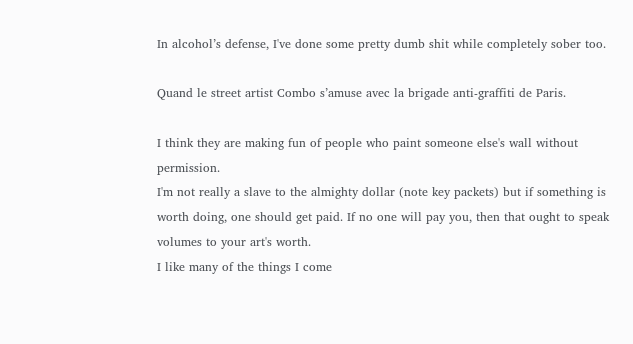In alcohol’s defense, I've done some pretty dumb shit while completely sober too.

Quand le street artist Combo s’amuse avec la brigade anti-graffiti de Paris.

I think they are making fun of people who paint someone else's wall without permission.
I'm not really a slave to the almighty dollar (note key packets) but if something is worth doing, one should get paid. If no one will pay you, then that ought to speak volumes to your art's worth.
I like many of the things I come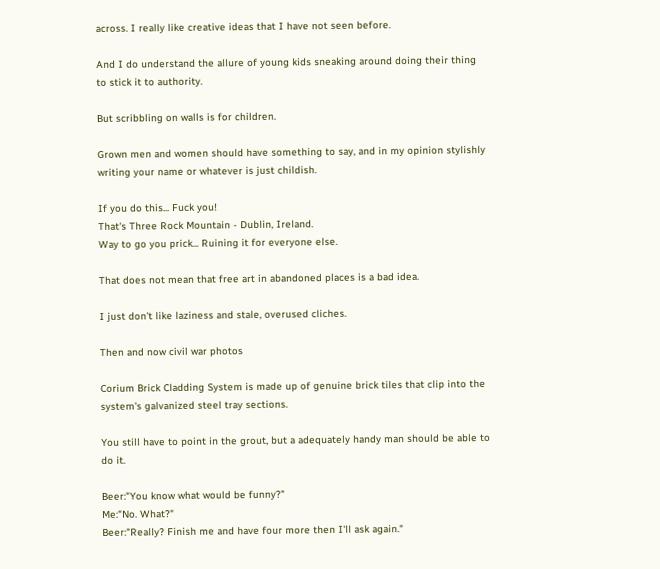across. I really like creative ideas that I have not seen before.

And I do understand the allure of young kids sneaking around doing their thing to stick it to authority.

But scribbling on walls is for children.

Grown men and women should have something to say, and in my opinion stylishly writing your name or whatever is just childish.

If you do this... Fuck you!
That's Three Rock Mountain - Dublin, Ireland.
Way to go you prick... Ruining it for everyone else.

That does not mean that free art in abandoned places is a bad idea.

I just don't like laziness and stale, overused cliches.

Then and now civil war photos

Corium Brick Cladding System is made up of genuine brick tiles that clip into the system's galvanized steel tray sections.

You still have to point in the grout, but a adequately handy man should be able to do it.

Beer:"You know what would be funny?"
Me:"No. What?"
Beer:"Really? Finish me and have four more then I'll ask again."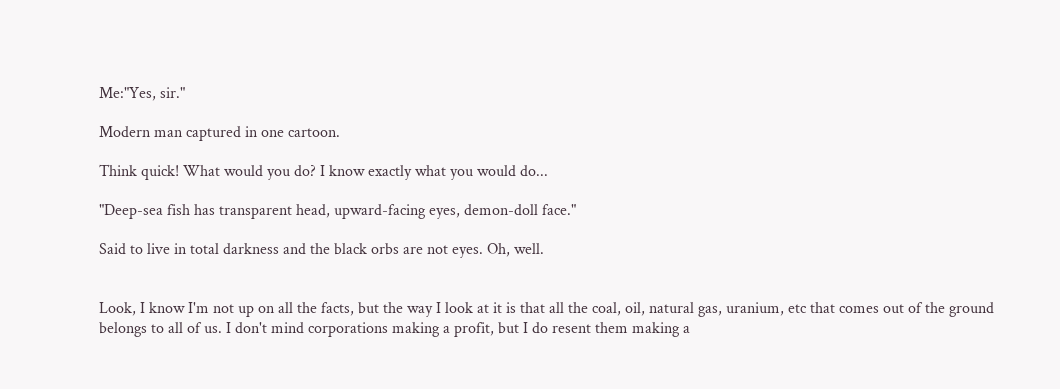Me:"Yes, sir."

Modern man captured in one cartoon.

Think quick! What would you do? I know exactly what you would do...

"Deep-sea fish has transparent head, upward-facing eyes, demon-doll face."

Said to live in total darkness and the black orbs are not eyes. Oh, well.


Look, I know I'm not up on all the facts, but the way I look at it is that all the coal, oil, natural gas, uranium, etc that comes out of the ground belongs to all of us. I don't mind corporations making a profit, but I do resent them making a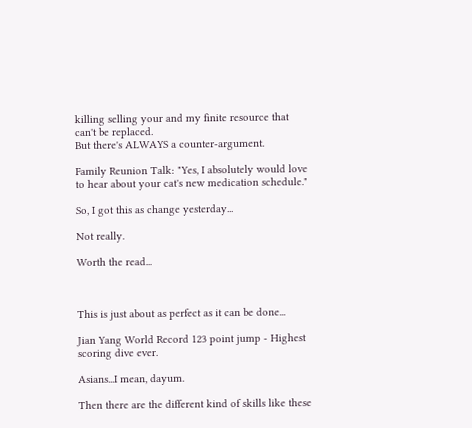killing selling your and my finite resource that can't be replaced.
But there's ALWAYS a counter-argument.

Family Reunion Talk: "Yes, I absolutely would love to hear about your cat's new medication schedule."

So, I got this as change yesterday...

Not really.

Worth the read...



This is just about as perfect as it can be done...

Jian Yang World Record 123 point jump - Highest scoring dive ever.

Asians...I mean, dayum.

Then there are the different kind of skills like these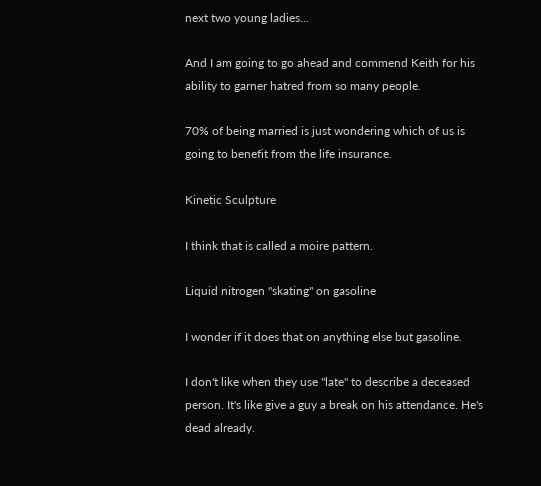next two young ladies...

And I am going to go ahead and commend Keith for his ability to garner hatred from so many people.

70% of being married is just wondering which of us is going to benefit from the life insurance.

Kinetic Sculpture

I think that is called a moire pattern.

Liquid nitrogen "skating" on gasoline

I wonder if it does that on anything else but gasoline.

I don't like when they use "late" to describe a deceased person. It's like give a guy a break on his attendance. He's dead already.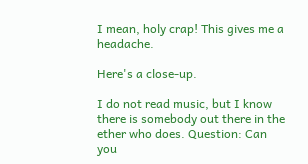I mean, holy crap! This gives me a headache.

Here's a close-up.

I do not read music, but I know there is somebody out there in the ether who does. Question: Can you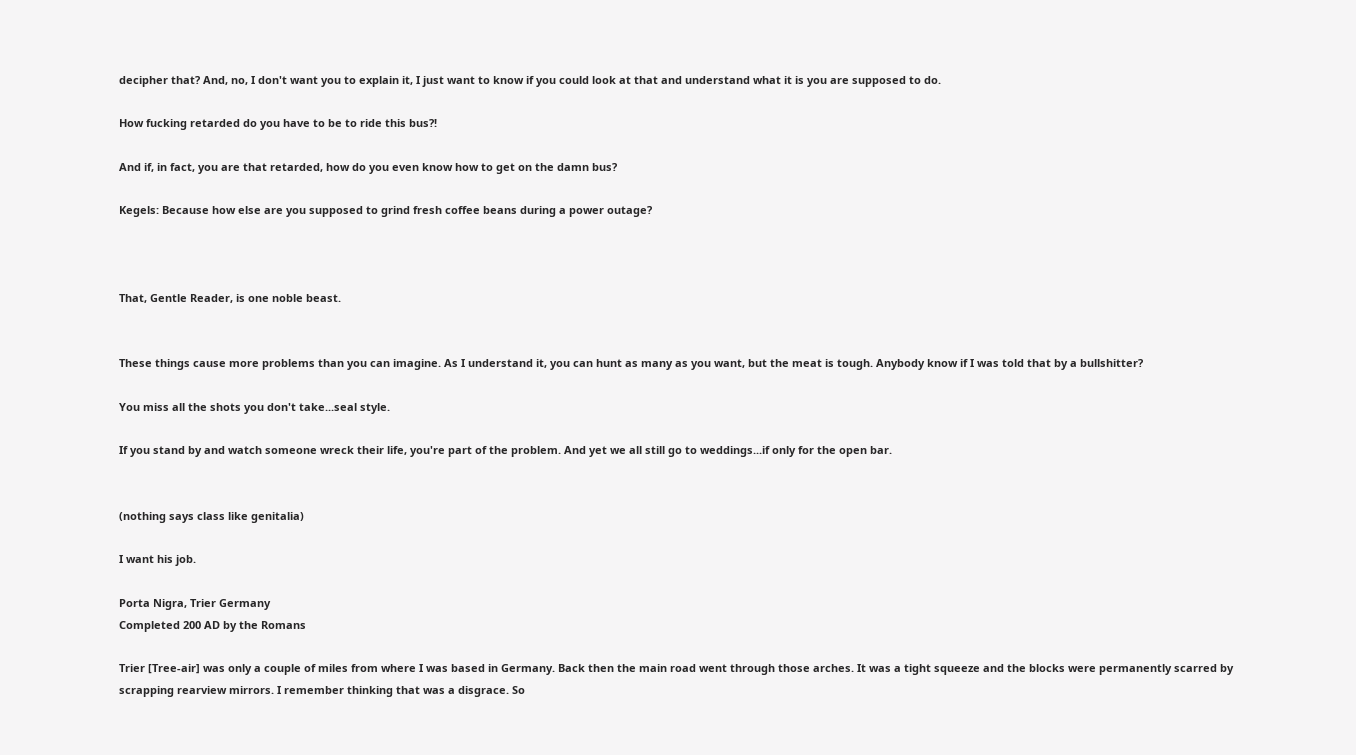decipher that? And, no, I don't want you to explain it, I just want to know if you could look at that and understand what it is you are supposed to do.

How fucking retarded do you have to be to ride this bus?!

And if, in fact, you are that retarded, how do you even know how to get on the damn bus?

Kegels: Because how else are you supposed to grind fresh coffee beans during a power outage?



That, Gentle Reader, is one noble beast.


These things cause more problems than you can imagine. As I understand it, you can hunt as many as you want, but the meat is tough. Anybody know if I was told that by a bullshitter?

You miss all the shots you don't take...seal style.

If you stand by and watch someone wreck their life, you're part of the problem. And yet we all still go to weddings...if only for the open bar.


(nothing says class like genitalia)

I want his job.

Porta Nigra, Trier Germany
Completed 200 AD by the Romans

Trier [Tree-air] was only a couple of miles from where I was based in Germany. Back then the main road went through those arches. It was a tight squeeze and the blocks were permanently scarred by scrapping rearview mirrors. I remember thinking that was a disgrace. So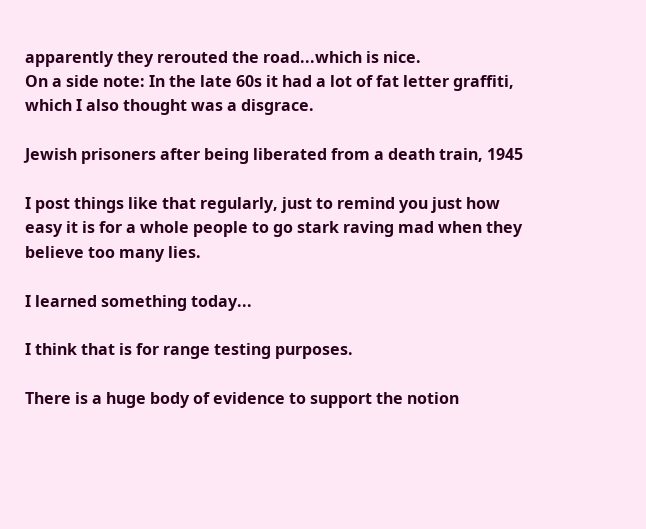apparently they rerouted the road...which is nice.
On a side note: In the late 60s it had a lot of fat letter graffiti, which I also thought was a disgrace.

Jewish prisoners after being liberated from a death train, 1945

I post things like that regularly, just to remind you just how easy it is for a whole people to go stark raving mad when they believe too many lies.

I learned something today...

I think that is for range testing purposes.

There is a huge body of evidence to support the notion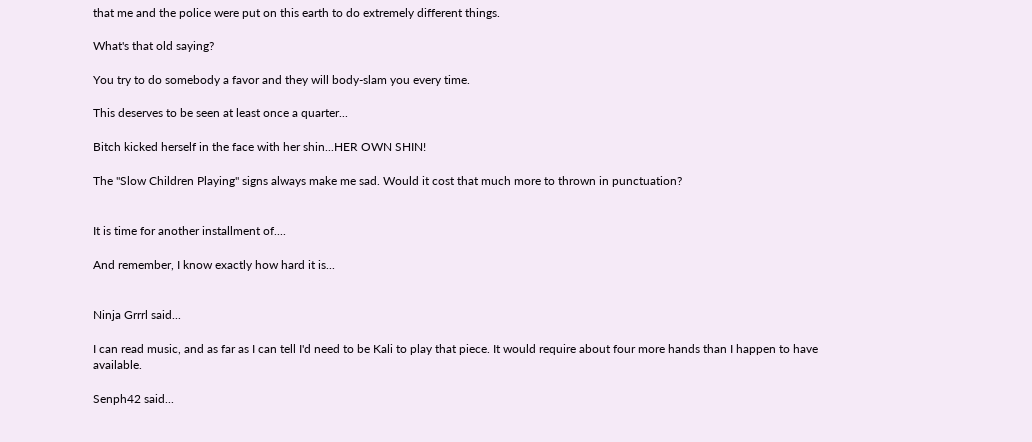that me and the police were put on this earth to do extremely different things.

What's that old saying?

You try to do somebody a favor and they will body-slam you every time.

This deserves to be seen at least once a quarter...

Bitch kicked herself in the face with her shin...HER OWN SHIN!

The "Slow Children Playing" signs always make me sad. Would it cost that much more to thrown in punctuation?


It is time for another installment of....

And remember, I know exactly how hard it is...


Ninja Grrrl said...

I can read music, and as far as I can tell I'd need to be Kali to play that piece. It would require about four more hands than I happen to have available.

Senph42 said...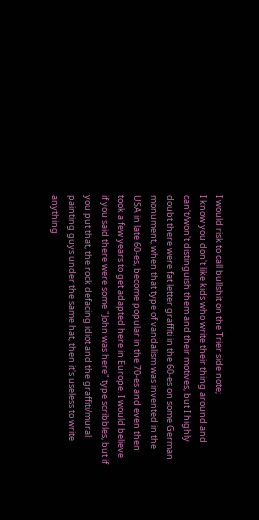I would risk to call bullshit on the Trier side note;
I know you don't like kids who write their thing around and can't/won't distinguish them and their motives, but I highly doubt there were fat letter graffiti in the 60-es on some German monument, when that type of vandalism was invented in the USA in late 60-es, become popular in the 70-es and even then took a few years to get adapted here in Europe. I would believe if you said there were some "John was here" type scribbles, but if you put that, the rock defacing idiot and the graffiti/mural painting guys under the same hat, then it's useless to write anything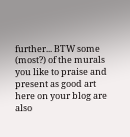further... BTW some (most?) of the murals you like to praise and present as good art here on your blog are also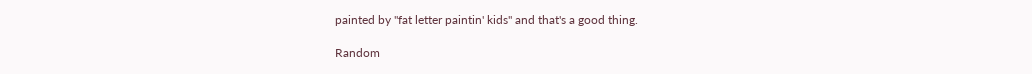painted by "fat letter paintin' kids" and that's a good thing.

Random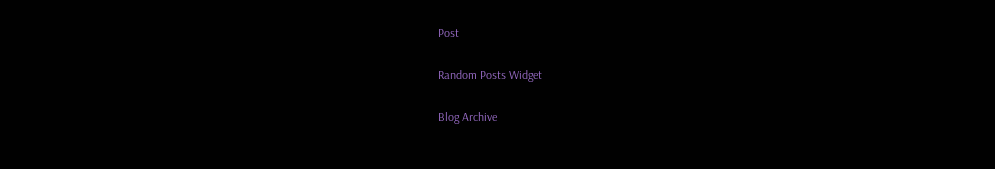Post

Random Posts Widget

Blog Archive